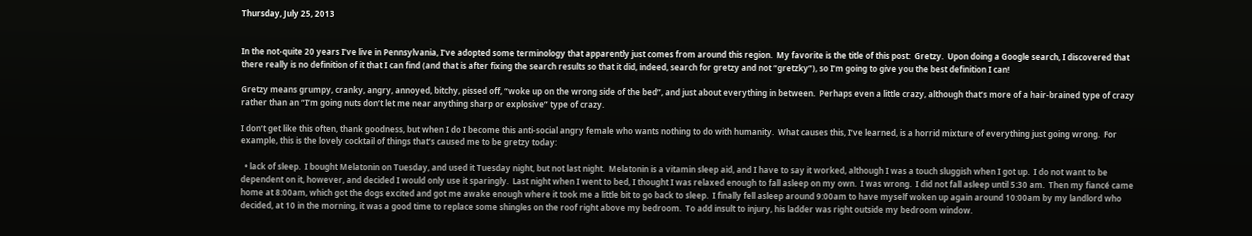Thursday, July 25, 2013


In the not-quite 20 years I’ve live in Pennsylvania, I’ve adopted some terminology that apparently just comes from around this region.  My favorite is the title of this post:  Gretzy.  Upon doing a Google search, I discovered that there really is no definition of it that I can find (and that is after fixing the search results so that it did, indeed, search for gretzy and not “gretzky”), so I’m going to give you the best definition I can!

Gretzy means grumpy, cranky, angry, annoyed, bitchy, pissed off, “woke up on the wrong side of the bed”, and just about everything in between.  Perhaps even a little crazy, although that’s more of a hair-brained type of crazy rather than an “I’m going nuts don’t let me near anything sharp or explosive” type of crazy.

I don’t get like this often, thank goodness, but when I do I become this anti-social angry female who wants nothing to do with humanity.  What causes this, I’ve learned, is a horrid mixture of everything just going wrong.  For example, this is the lovely cocktail of things that’s caused me to be gretzy today:

  • lack of sleep.  I bought Melatonin on Tuesday, and used it Tuesday night, but not last night.  Melatonin is a vitamin sleep aid, and I have to say it worked, although I was a touch sluggish when I got up.  I do not want to be dependent on it, however, and decided I would only use it sparingly.  Last night when I went to bed, I thought I was relaxed enough to fall asleep on my own.  I was wrong.  I did not fall asleep until 5:30 am.  Then my fiancé came home at 8:00am, which got the dogs excited and got me awake enough where it took me a little bit to go back to sleep.  I finally fell asleep around 9:00am to have myself woken up again around 10:00am by my landlord who decided, at 10 in the morning, it was a good time to replace some shingles on the roof right above my bedroom.  To add insult to injury, his ladder was right outside my bedroom window.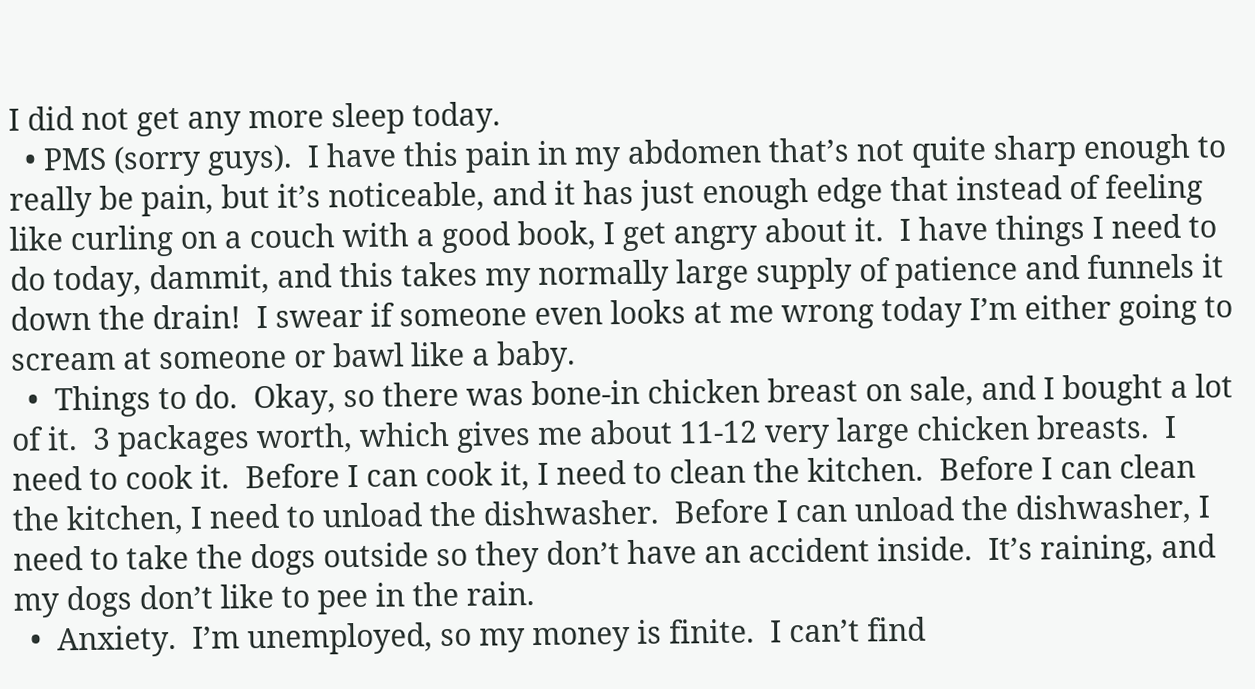I did not get any more sleep today.
  • PMS (sorry guys).  I have this pain in my abdomen that’s not quite sharp enough to really be pain, but it’s noticeable, and it has just enough edge that instead of feeling like curling on a couch with a good book, I get angry about it.  I have things I need to do today, dammit, and this takes my normally large supply of patience and funnels it down the drain!  I swear if someone even looks at me wrong today I’m either going to scream at someone or bawl like a baby.
  •  Things to do.  Okay, so there was bone-in chicken breast on sale, and I bought a lot of it.  3 packages worth, which gives me about 11-12 very large chicken breasts.  I need to cook it.  Before I can cook it, I need to clean the kitchen.  Before I can clean the kitchen, I need to unload the dishwasher.  Before I can unload the dishwasher, I need to take the dogs outside so they don’t have an accident inside.  It’s raining, and my dogs don’t like to pee in the rain.
  •  Anxiety.  I’m unemployed, so my money is finite.  I can’t find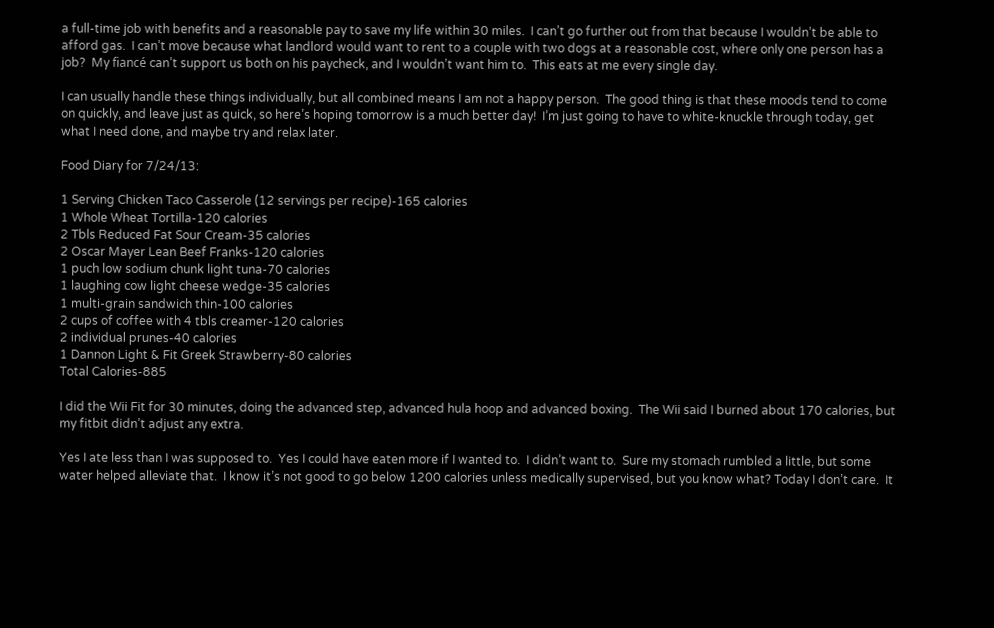a full-time job with benefits and a reasonable pay to save my life within 30 miles.  I can’t go further out from that because I wouldn’t be able to afford gas.  I can’t move because what landlord would want to rent to a couple with two dogs at a reasonable cost, where only one person has a job?  My fiancé can’t support us both on his paycheck, and I wouldn’t want him to.  This eats at me every single day.

I can usually handle these things individually, but all combined means I am not a happy person.  The good thing is that these moods tend to come on quickly, and leave just as quick, so here’s hoping tomorrow is a much better day!  I’m just going to have to white-knuckle through today, get what I need done, and maybe try and relax later.

Food Diary for 7/24/13:

1 Serving Chicken Taco Casserole (12 servings per recipe)-165 calories
1 Whole Wheat Tortilla-120 calories
2 Tbls Reduced Fat Sour Cream-35 calories
2 Oscar Mayer Lean Beef Franks-120 calories
1 puch low sodium chunk light tuna-70 calories
1 laughing cow light cheese wedge-35 calories
1 multi-grain sandwich thin-100 calories
2 cups of coffee with 4 tbls creamer-120 calories
2 individual prunes-40 calories
1 Dannon Light & Fit Greek Strawberry-80 calories
Total Calories-885

I did the Wii Fit for 30 minutes, doing the advanced step, advanced hula hoop and advanced boxing.  The Wii said I burned about 170 calories, but my fitbit didn’t adjust any extra.

Yes I ate less than I was supposed to.  Yes I could have eaten more if I wanted to.  I didn’t want to.  Sure my stomach rumbled a little, but some water helped alleviate that.  I know it’s not good to go below 1200 calories unless medically supervised, but you know what? Today I don’t care.  It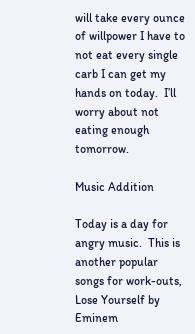will take every ounce of willpower I have to not eat every single carb I can get my hands on today.  I’ll worry about not eating enough tomorrow.

Music Addition

Today is a day for angry music.  This is another popular songs for work-outs, Lose Yourself by Eminem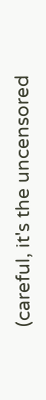(careful, it's the uncensored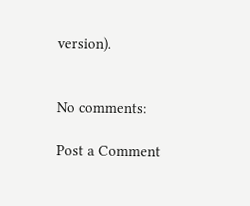version).


No comments:

Post a Comment